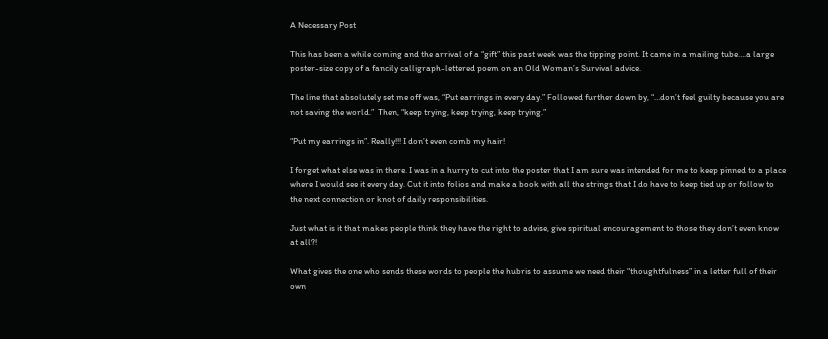A Necessary Post

This has been a while coming and the arrival of a “gift” this past week was the tipping point. It came in a mailing tube….a large poster-size copy of a fancily calligraph-lettered poem on an Old Woman’s Survival advice.

The line that absolutely set me off was, “Put earrings in every day.” Followed further down by, “…don’t feel guilty because you are not saving the world.”  Then, “keep trying, keep trying, keep trying.”

“Put my earrings in”. Really!!! I don’t even comb my hair!

I forget what else was in there. I was in a hurry to cut into the poster that I am sure was intended for me to keep pinned to a place where I would see it every day. Cut it into folios and make a book with all the strings that I do have to keep tied up or follow to the next connection or knot of daily responsibilities.

Just what is it that makes people think they have the right to advise, give spiritual encouragement to those they don’t even know at all?!

What gives the one who sends these words to people the hubris to assume we need their “thoughtfulness” in a letter full of their own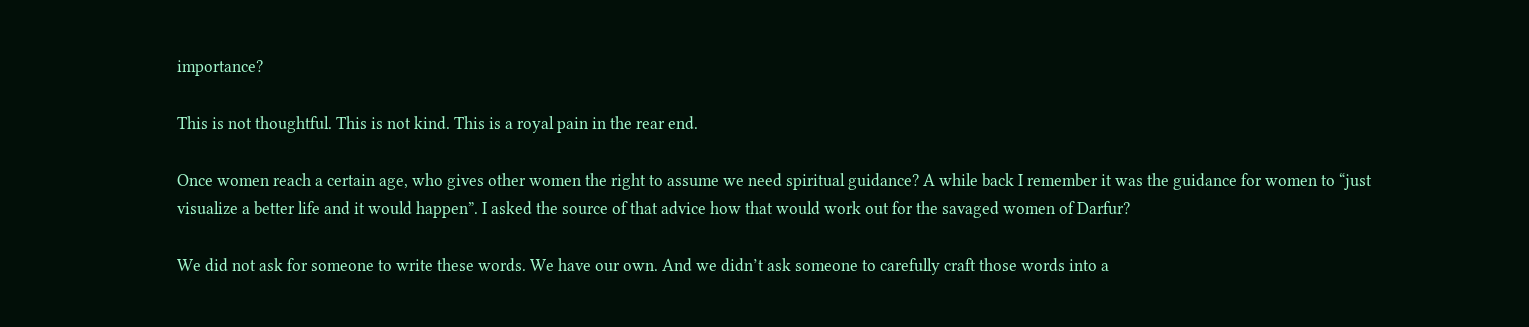importance?

This is not thoughtful. This is not kind. This is a royal pain in the rear end.

Once women reach a certain age, who gives other women the right to assume we need spiritual guidance? A while back I remember it was the guidance for women to “just visualize a better life and it would happen”. I asked the source of that advice how that would work out for the savaged women of Darfur?

We did not ask for someone to write these words. We have our own. And we didn’t ask someone to carefully craft those words into a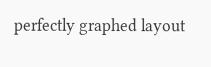perfectly graphed layout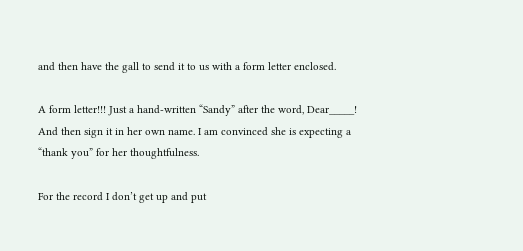and then have the gall to send it to us with a form letter enclosed.

A form letter!!! Just a hand-written “Sandy” after the word, Dear_____! And then sign it in her own name. I am convinced she is expecting a “thank you” for her thoughtfulness.

For the record I don’t get up and put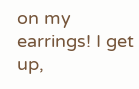on my earrings! I get up,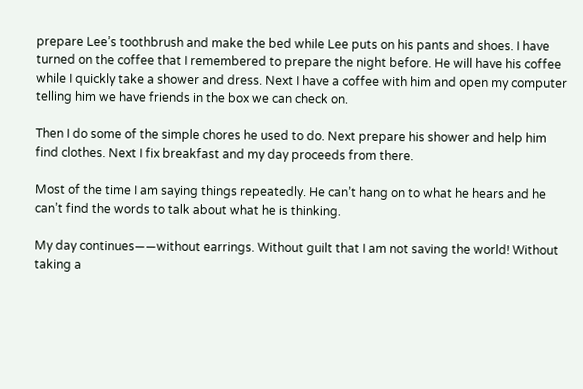prepare Lee’s toothbrush and make the bed while Lee puts on his pants and shoes. I have turned on the coffee that I remembered to prepare the night before. He will have his coffee while I quickly take a shower and dress. Next I have a coffee with him and open my computer telling him we have friends in the box we can check on.

Then I do some of the simple chores he used to do. Next prepare his shower and help him find clothes. Next I fix breakfast and my day proceeds from there.

Most of the time I am saying things repeatedly. He can’t hang on to what he hears and he can’t find the words to talk about what he is thinking.

My day continues——without earrings. Without guilt that I am not saving the world! Without taking a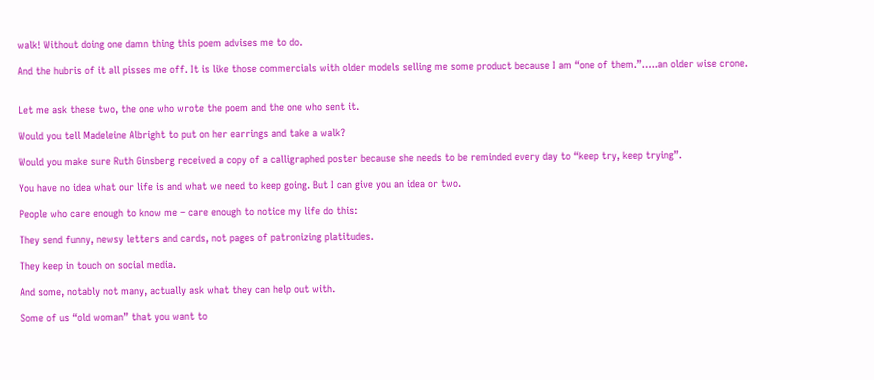walk! Without doing one damn thing this poem advises me to do.

And the hubris of it all pisses me off. It is like those commercials with older models selling me some product because I am “one of them.”…..an older wise crone.


Let me ask these two, the one who wrote the poem and the one who sent it.

Would you tell Madeleine Albright to put on her earrings and take a walk?

Would you make sure Ruth Ginsberg received a copy of a calligraphed poster because she needs to be reminded every day to “keep try, keep trying”.

You have no idea what our life is and what we need to keep going. But I can give you an idea or two.

People who care enough to know me – care enough to notice my life do this:

They send funny, newsy letters and cards, not pages of patronizing platitudes.

They keep in touch on social media.

And some, notably not many, actually ask what they can help out with.

Some of us “old woman” that you want to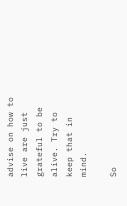advise on how to live are just grateful to be alive. Try to keep that in mind.

So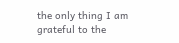the only thing I am grateful to the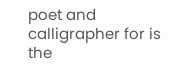poet and calligrapher for is the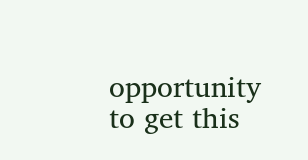opportunity to get this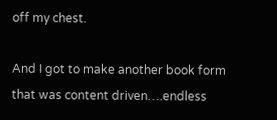off my chest.

And I got to make another book form that was content driven….endless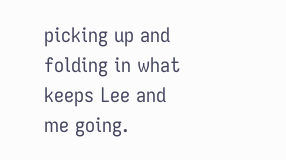picking up and folding in what keeps Lee and me going.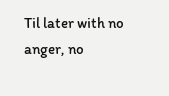Til later with no anger, no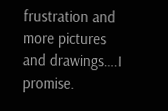frustration and more pictures and drawings….I promise.